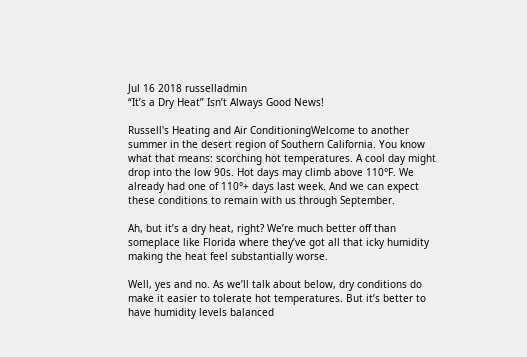Jul 16 2018 russelladmin
“It’s a Dry Heat” Isn’t Always Good News!

Russell's Heating and Air ConditioningWelcome to another summer in the desert region of Southern California. You know what that means: scorching hot temperatures. A cool day might drop into the low 90s. Hot days may climb above 110°F. We already had one of 110°+ days last week. And we can expect these conditions to remain with us through September.

Ah, but it’s a dry heat, right? We’re much better off than someplace like Florida where they’ve got all that icky humidity making the heat feel substantially worse.

Well, yes and no. As we’ll talk about below, dry conditions do make it easier to tolerate hot temperatures. But it’s better to have humidity levels balanced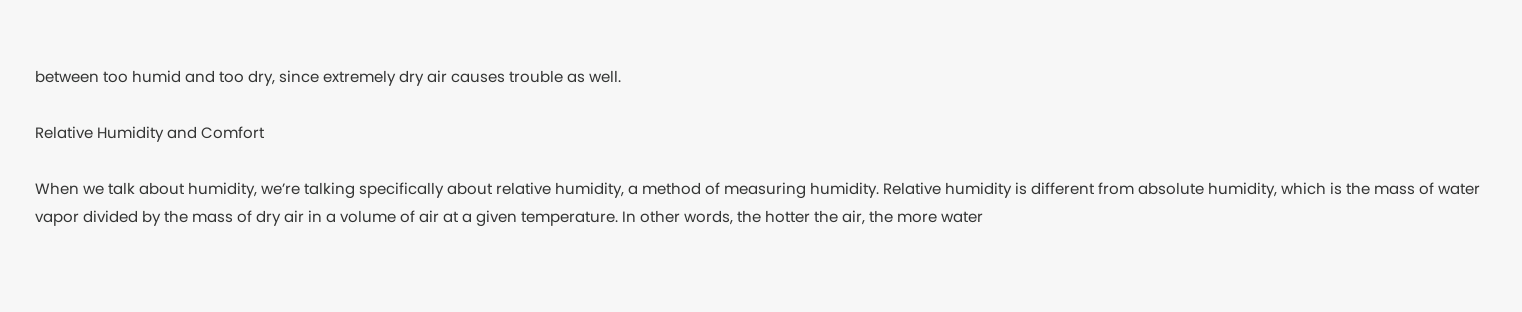between too humid and too dry, since extremely dry air causes trouble as well.

Relative Humidity and Comfort

When we talk about humidity, we’re talking specifically about relative humidity, a method of measuring humidity. Relative humidity is different from absolute humidity, which is the mass of water vapor divided by the mass of dry air in a volume of air at a given temperature. In other words, the hotter the air, the more water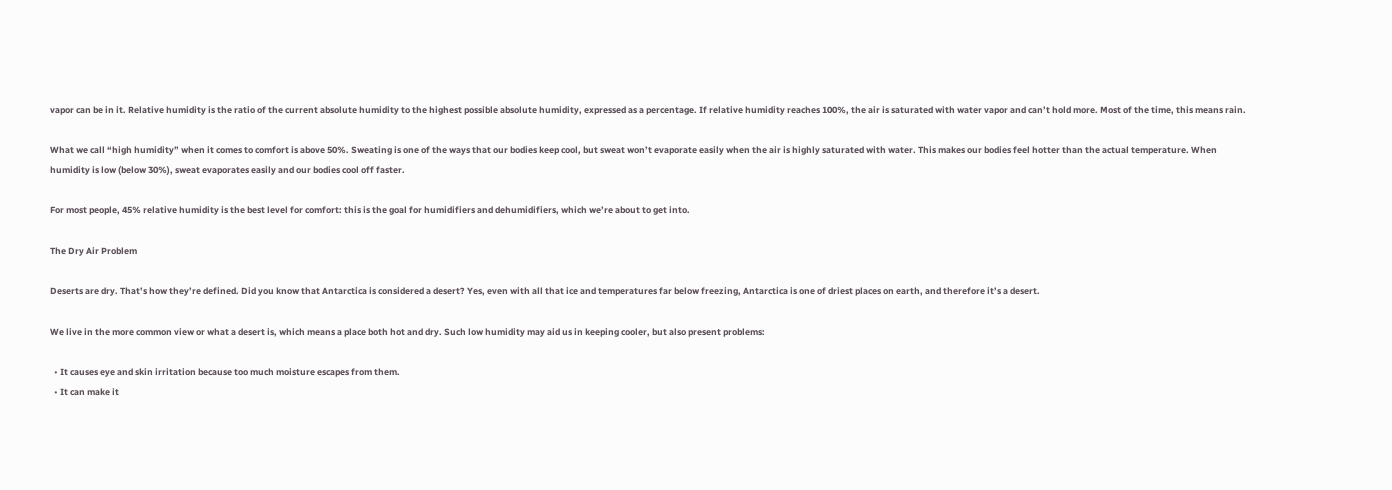vapor can be in it. Relative humidity is the ratio of the current absolute humidity to the highest possible absolute humidity, expressed as a percentage. If relative humidity reaches 100%, the air is saturated with water vapor and can’t hold more. Most of the time, this means rain.

What we call “high humidity” when it comes to comfort is above 50%. Sweating is one of the ways that our bodies keep cool, but sweat won’t evaporate easily when the air is highly saturated with water. This makes our bodies feel hotter than the actual temperature. When humidity is low (below 30%), sweat evaporates easily and our bodies cool off faster.

For most people, 45% relative humidity is the best level for comfort: this is the goal for humidifiers and dehumidifiers, which we’re about to get into.

The Dry Air Problem

Deserts are dry. That’s how they’re defined. Did you know that Antarctica is considered a desert? Yes, even with all that ice and temperatures far below freezing, Antarctica is one of driest places on earth, and therefore it’s a desert.

We live in the more common view or what a desert is, which means a place both hot and dry. Such low humidity may aid us in keeping cooler, but also present problems:

  • It causes eye and skin irritation because too much moisture escapes from them.
  • It can make it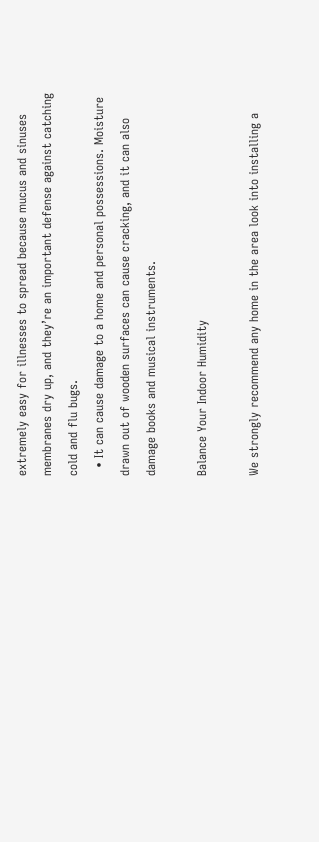extremely easy for illnesses to spread because mucus and sinuses membranes dry up, and they’re an important defense against catching cold and flu bugs.
  • It can cause damage to a home and personal possessions. Moisture drawn out of wooden surfaces can cause cracking, and it can also damage books and musical instruments.

Balance Your Indoor Humidity

We strongly recommend any home in the area look into installing a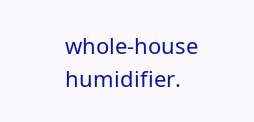whole-house humidifier.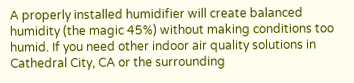A properly installed humidifier will create balanced humidity (the magic 45%) without making conditions too humid. If you need other indoor air quality solutions in Cathedral City, CA or the surrounding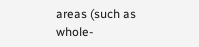areas (such as whole-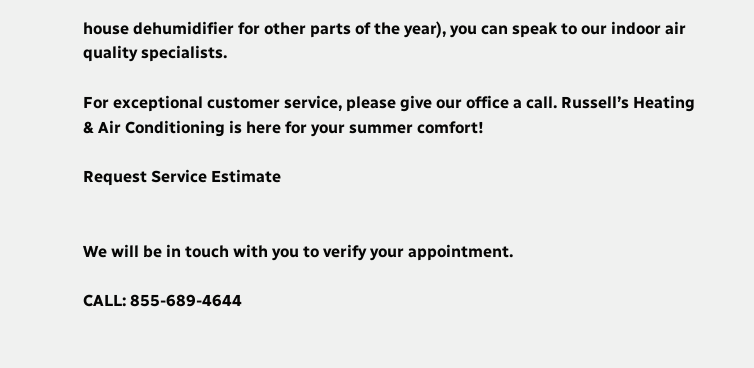house dehumidifier for other parts of the year), you can speak to our indoor air quality specialists.

For exceptional customer service, please give our office a call. Russell’s Heating & Air Conditioning is here for your summer comfort!

Request Service Estimate


We will be in touch with you to verify your appointment.

CALL: 855-689-4644